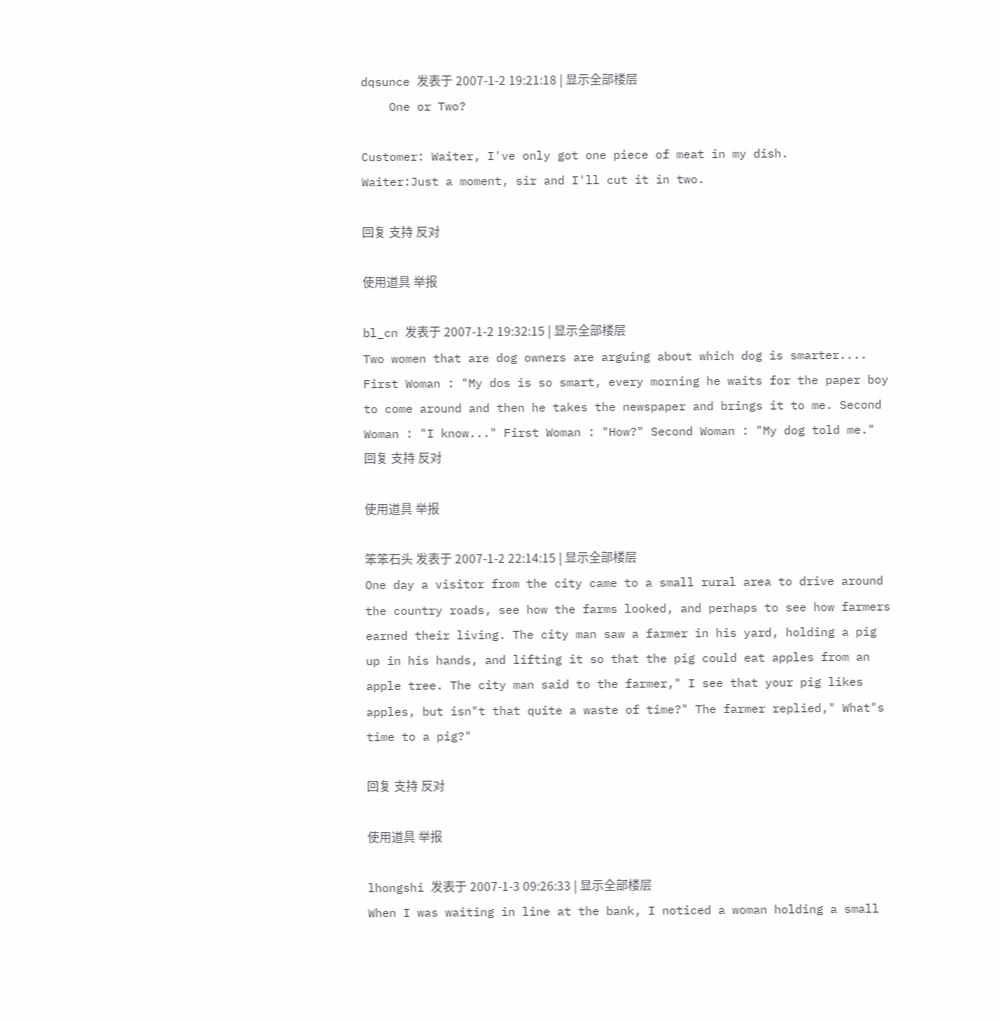dqsunce 发表于 2007-1-2 19:21:18 | 显示全部楼层
    One or Two?

Customer: Waiter, I've only got one piece of meat in my dish.
Waiter:Just a moment, sir and I'll cut it in two.

回复 支持 反对

使用道具 举报

bl_cn 发表于 2007-1-2 19:32:15 | 显示全部楼层
Two women that are dog owners are arguing about which dog is smarter.... First Woman : "My dos is so smart, every morning he waits for the paper boy to come around and then he takes the newspaper and brings it to me. Second Woman : "I know..." First Woman : "How?" Second Woman : "My dog told me."
回复 支持 反对

使用道具 举报

笨笨石头 发表于 2007-1-2 22:14:15 | 显示全部楼层
One day a visitor from the city came to a small rural area to drive around the country roads, see how the farms looked, and perhaps to see how farmers earned their living. The city man saw a farmer in his yard, holding a pig up in his hands, and lifting it so that the pig could eat apples from an apple tree. The city man said to the farmer," I see that your pig likes apples, but isn"t that quite a waste of time?" The farmer replied," What"s time to a pig?"

回复 支持 反对

使用道具 举报

lhongshi 发表于 2007-1-3 09:26:33 | 显示全部楼层
When I was waiting in line at the bank, I noticed a woman holding a small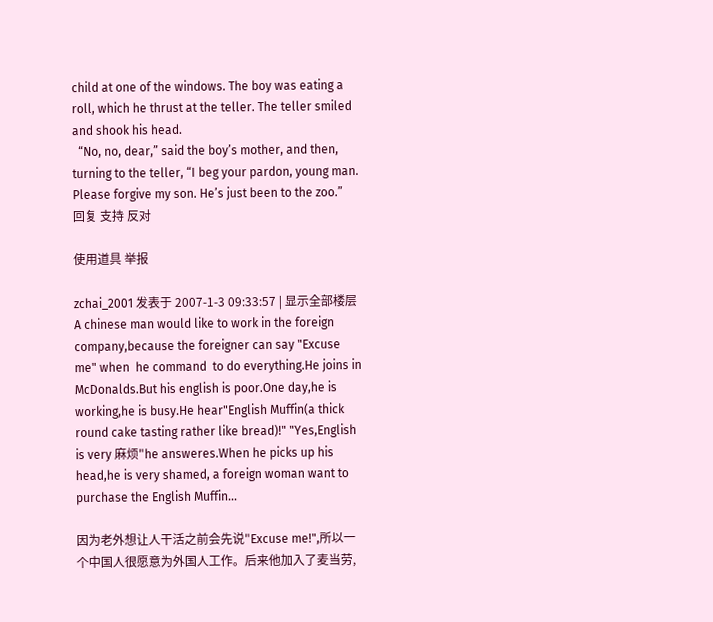child at one of the windows. The boy was eating a roll, which he thrust at the teller. The teller smiled and shook his head.
  “No, no, dear,” said the boy’s mother, and then, turning to the teller, “I beg your pardon, young man. Please forgive my son. He’s just been to the zoo.”
回复 支持 反对

使用道具 举报

zchai_2001 发表于 2007-1-3 09:33:57 | 显示全部楼层
A chinese man would like to work in the foreign company,because the foreigner can say "Excuse me" when  he command  to do everything.He joins in McDonalds.But his english is poor.One day,he is working,he is busy.He hear"English Muffin(a thick round cake tasting rather like bread)!" "Yes,English is very 麻烦"he answeres.When he picks up his head,he is very shamed, a foreign woman want to purchase the English Muffin...

因为老外想让人干活之前会先说"Excuse me!",所以一个中国人很愿意为外国人工作。后来他加入了麦当劳,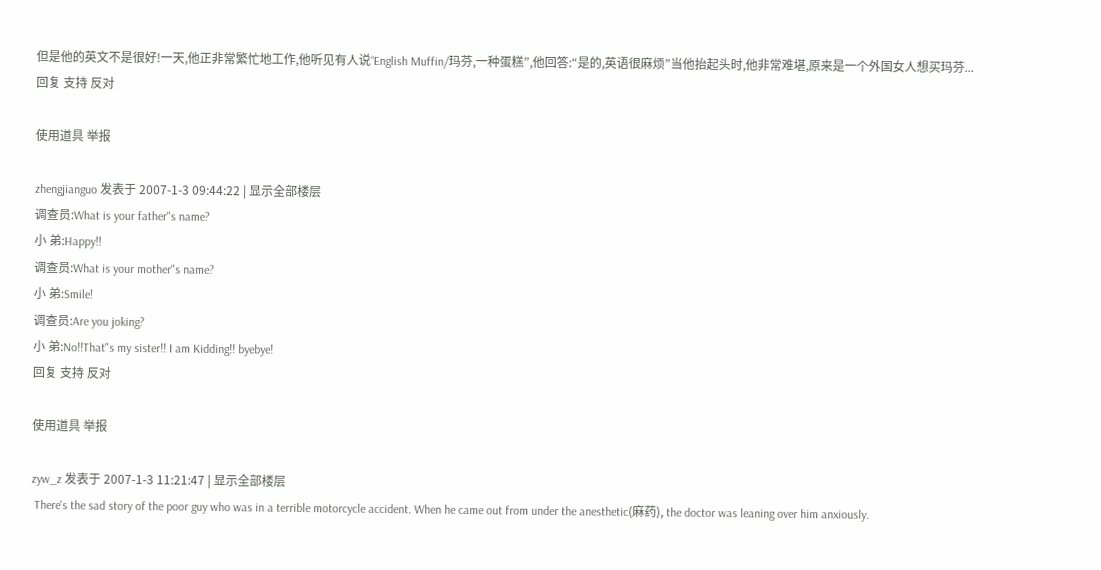但是他的英文不是很好!一天,他正非常繁忙地工作,他听见有人说“English Muffin/玛芬,一种蛋糕”,他回答:“是的,英语很麻烦”当他抬起头时,他非常难堪,原来是一个外国女人想买玛芬...
回复 支持 反对

使用道具 举报

zhengjianguo 发表于 2007-1-3 09:44:22 | 显示全部楼层
调查员:What is your father"s name?
小 弟:Happy!!
调查员:What is your mother"s name?
小 弟:Smile!
调查员:Are you joking?
小 弟:No!!That"s my sister!! I am Kidding!! byebye!
回复 支持 反对

使用道具 举报

zyw_z 发表于 2007-1-3 11:21:47 | 显示全部楼层
 There's the sad story of the poor guy who was in a terrible motorcycle accident. When he came out from under the anesthetic(麻药), the doctor was leaning over him anxiously.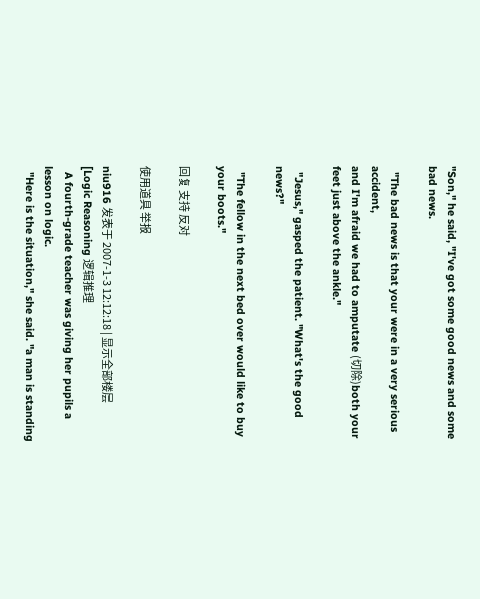"Son," he said, "I've got some good news and some bad news.

  "The bad news is that your were in a very serious accident,
and I'm afraid we had to amputate (切除)both your feet just above the ankle."

  "Jesus," gasped the patient. "What's the good news?"

  "The fellow in the next bed over would like to buy your boots."

回复 支持 反对

使用道具 举报

niu916 发表于 2007-1-3 12:12:18 | 显示全部楼层
[Logic Reasoning 逻辑推理
  A fourth-grade teacher was giving her pupils a lesson on logic.
  "Here is the situation," she said. "a man is standing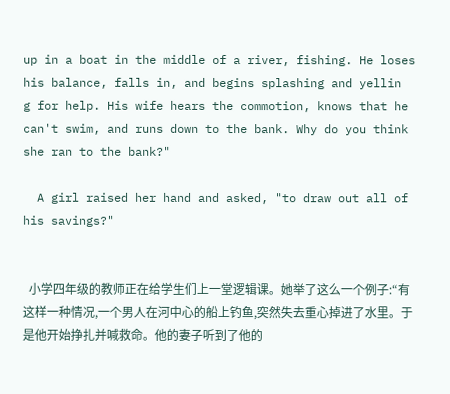up in a boat in the middle of a river, fishing. He loses his balance, falls in, and begins splashing and yellin
g for help. His wife hears the commotion, knows that he can't swim, and runs down to the bank. Why do you think she ran to the bank?"

  A girl raised her hand and asked, "to draw out all of his savings?"


  小学四年级的教师正在给学生们上一堂逻辑课。她举了这么一个例子:“有这样一种情况,一个男人在河中心的船上钓鱼,突然失去重心掉进了水里。于是他开始挣扎并喊救命。他的妻子听到了他的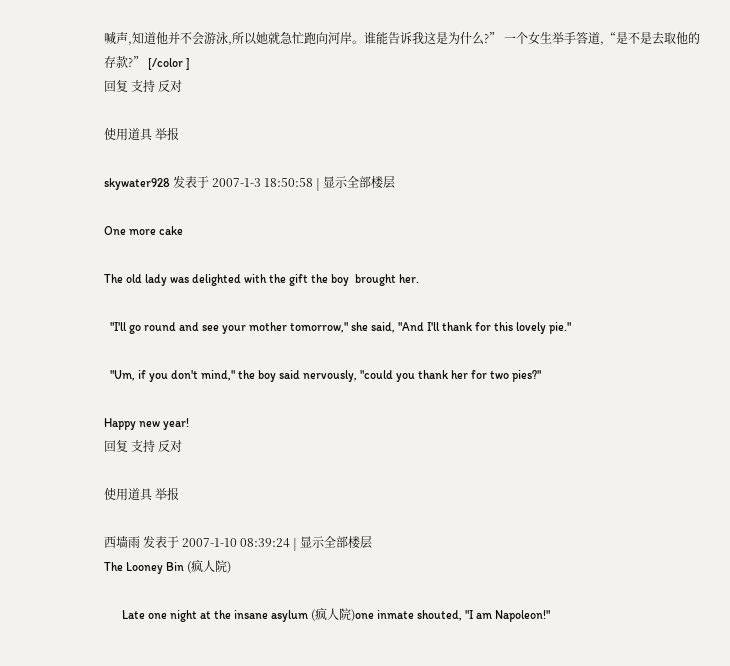喊声,知道他并不会游泳,所以她就急忙跑向河岸。谁能告诉我这是为什么?” 一个女生举手答道,“是不是去取他的存款?” [/color ]
回复 支持 反对

使用道具 举报

skywater928 发表于 2007-1-3 18:50:58 | 显示全部楼层

One more cake

The old lady was delighted with the gift the boy  brought her.

  "I'll go round and see your mother tomorrow," she said, "And I'll thank for this lovely pie."

  "Um, if you don't mind," the boy said nervously, "could you thank her for two pies?"

Happy new year!
回复 支持 反对

使用道具 举报

西墙雨 发表于 2007-1-10 08:39:24 | 显示全部楼层
The Looney Bin (疯人院)

      Late one night at the insane asylum (疯人院)one inmate shouted, "I am Napoleon!"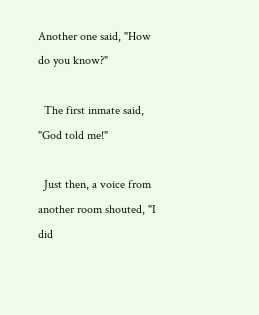Another one said, "How do you know?"

  The first inmate said, "God told me!"

  Just then, a voice from another room shouted, "I did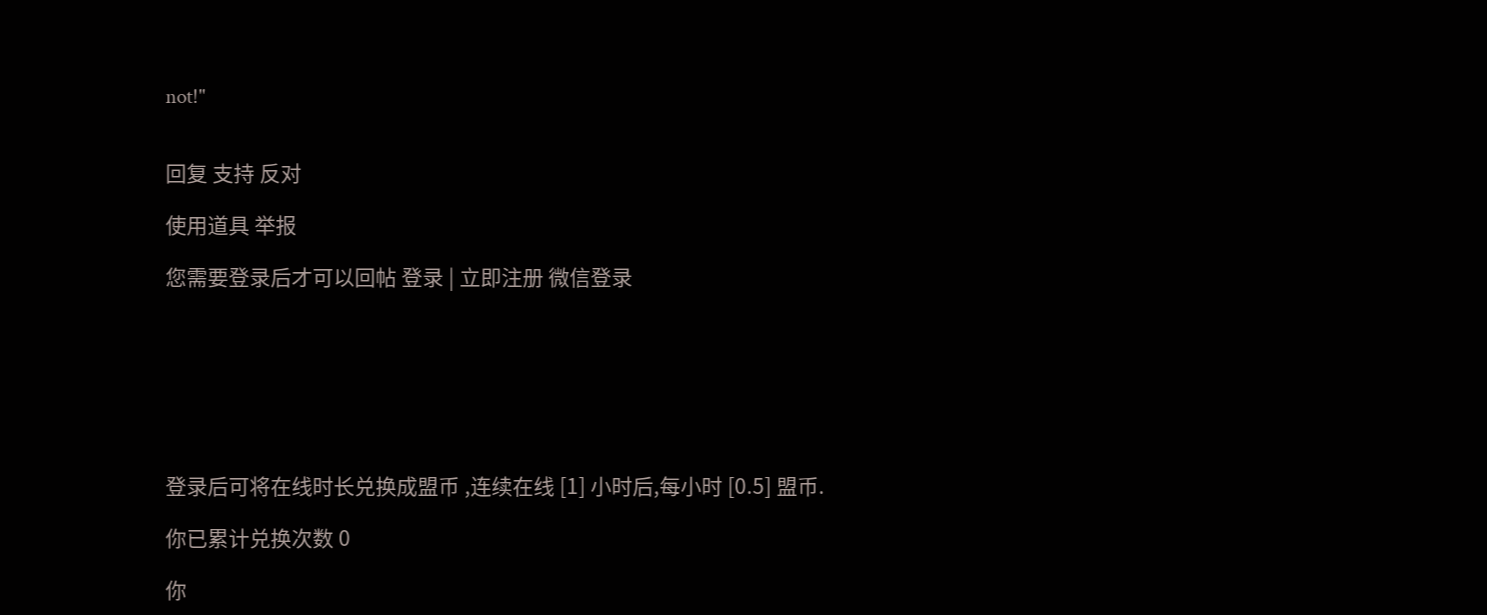not!"


回复 支持 反对

使用道具 举报

您需要登录后才可以回帖 登录 | 立即注册 微信登录







登录后可将在线时长兑换成盟币 ,连续在线 [1] 小时后,每小时 [0.5] 盟币.

你已累计兑换次数 0

你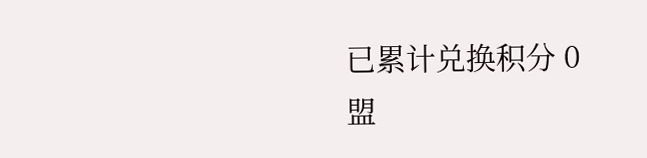已累计兑换积分 0盟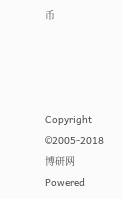币




Copyright   ©2005-2018  博研网Powered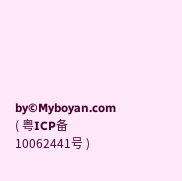by©Myboyan.com    ( 粤ICP备10062441号 )